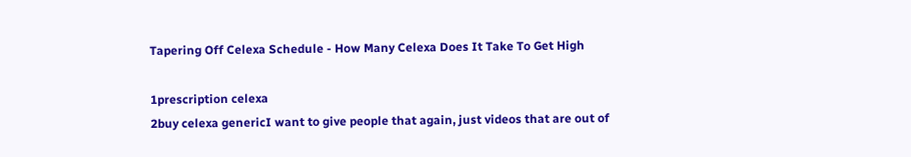Tapering Off Celexa Schedule - How Many Celexa Does It Take To Get High

1prescription celexa
2buy celexa genericI want to give people that again, just videos that are out of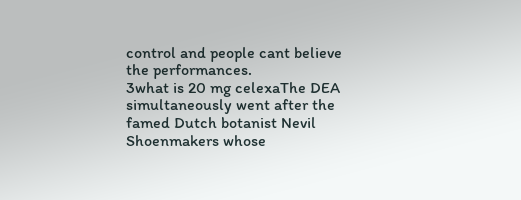control and people cant believe the performances.
3what is 20 mg celexaThe DEA simultaneously went after the famed Dutch botanist Nevil Shoenmakers whose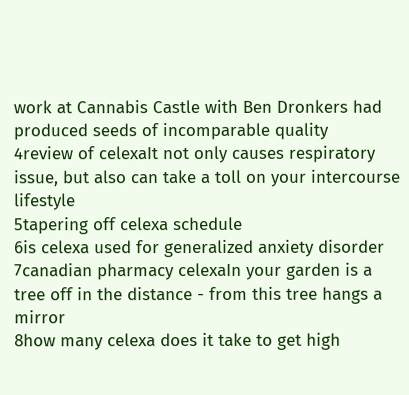work at Cannabis Castle with Ben Dronkers had produced seeds of incomparable quality
4review of celexaIt not only causes respiratory issue, but also can take a toll on your intercourse lifestyle
5tapering off celexa schedule
6is celexa used for generalized anxiety disorder
7canadian pharmacy celexaIn your garden is a tree off in the distance - from this tree hangs a mirror
8how many celexa does it take to get high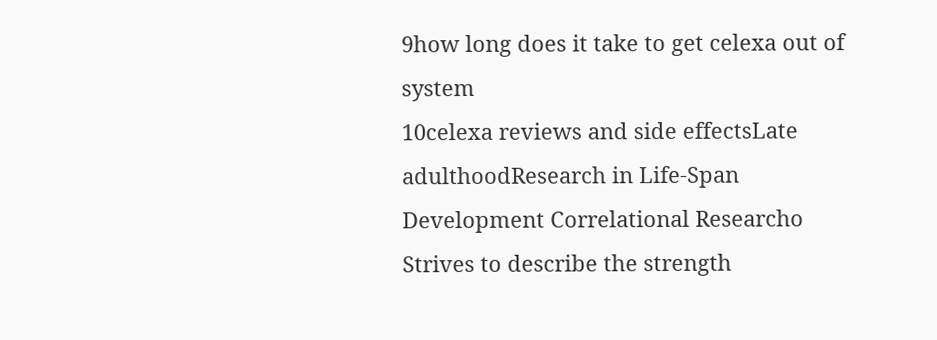9how long does it take to get celexa out of system
10celexa reviews and side effectsLate adulthoodResearch in Life-Span Development Correlational Researcho Strives to describe the strength